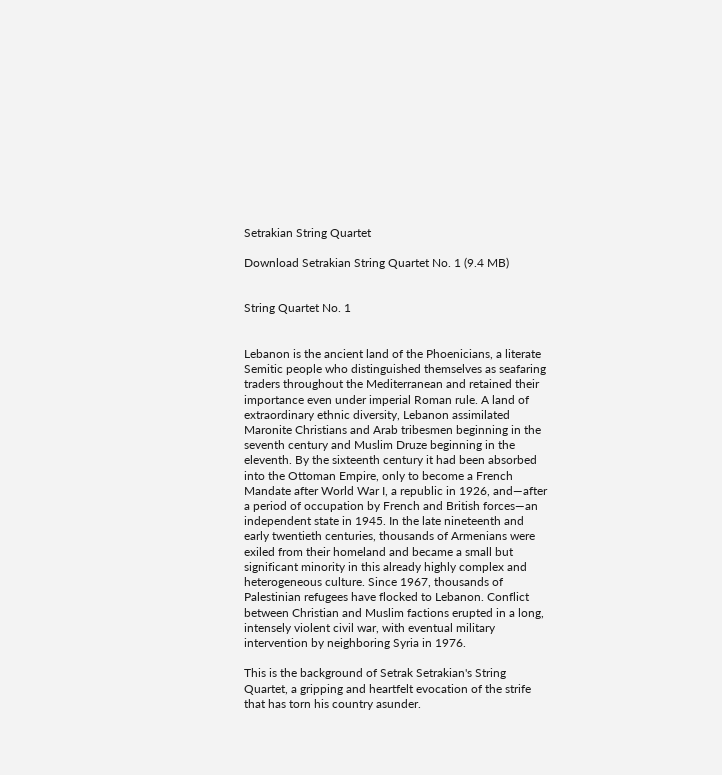Setrakian String Quartet

Download Setrakian String Quartet No. 1 (9.4 MB)


String Quartet No. 1


Lebanon is the ancient land of the Phoenicians, a literate Semitic people who distinguished themselves as seafaring traders throughout the Mediterranean and retained their importance even under imperial Roman rule. A land of extraordinary ethnic diversity, Lebanon assimilated Maronite Christians and Arab tribesmen beginning in the seventh century and Muslim Druze beginning in the eleventh. By the sixteenth century it had been absorbed into the Ottoman Empire, only to become a French Mandate after World War I, a republic in 1926, and—after a period of occupation by French and British forces—an independent state in 1945. In the late nineteenth and early twentieth centuries, thousands of Armenians were exiled from their homeland and became a small but significant minority in this already highly complex and heterogeneous culture. Since 1967, thousands of Palestinian refugees have flocked to Lebanon. Conflict between Christian and Muslim factions erupted in a long, intensely violent civil war, with eventual military intervention by neighboring Syria in 1976.

This is the background of Setrak Setrakian's String Quartet, a gripping and heartfelt evocation of the strife that has torn his country asunder.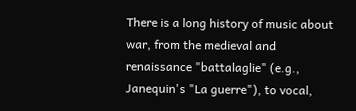There is a long history of music about war, from the medieval and renaissance "battalaglie" (e.g., Janequin's "La guerre"), to vocal,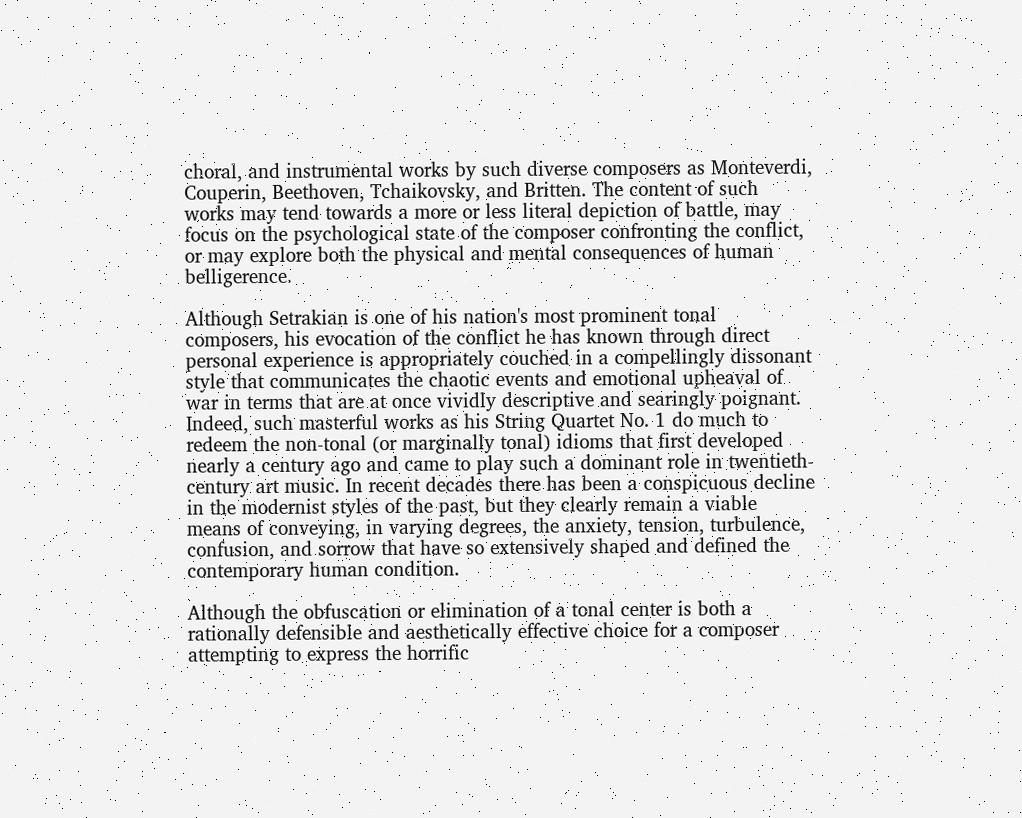choral, and instrumental works by such diverse composers as Monteverdi, Couperin, Beethoven, Tchaikovsky, and Britten. The content of such works may tend towards a more or less literal depiction of battle, may focus on the psychological state of the composer confronting the conflict, or may explore both the physical and mental consequences of human belligerence.

Although Setrakian is one of his nation's most prominent tonal composers, his evocation of the conflict he has known through direct personal experience is appropriately couched in a compellingly dissonant style that communicates the chaotic events and emotional upheaval of war in terms that are at once vividly descriptive and searingly poignant. Indeed, such masterful works as his String Quartet No. 1 do much to redeem the non-tonal (or marginally tonal) idioms that first developed nearly a century ago and came to play such a dominant role in twentieth-century art music. In recent decades there has been a conspicuous decline in the modernist styles of the past, but they clearly remain a viable means of conveying, in varying degrees, the anxiety, tension, turbulence, confusion, and sorrow that have so extensively shaped and defined the contemporary human condition.

Although the obfuscation or elimination of a tonal center is both a rationally defensible and aesthetically effective choice for a composer attempting to express the horrific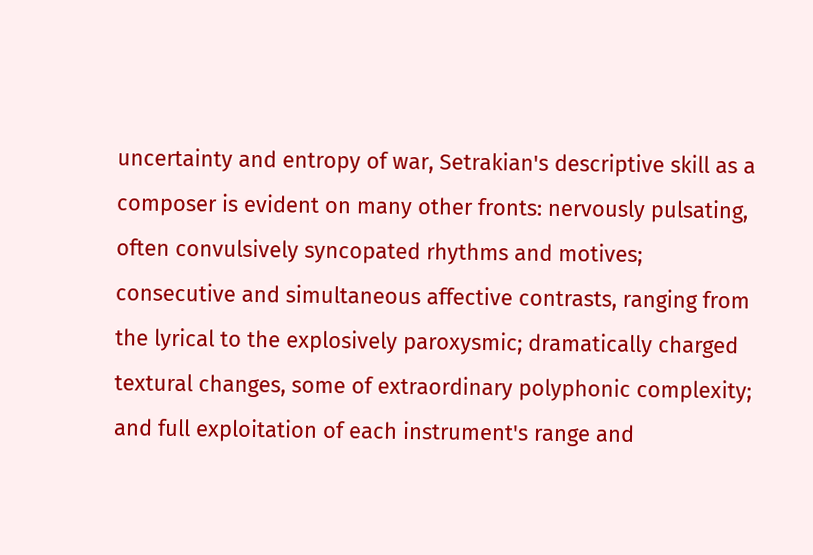uncertainty and entropy of war, Setrakian's descriptive skill as a composer is evident on many other fronts: nervously pulsating, often convulsively syncopated rhythms and motives; consecutive and simultaneous affective contrasts, ranging from the lyrical to the explosively paroxysmic; dramatically charged textural changes, some of extraordinary polyphonic complexity; and full exploitation of each instrument's range and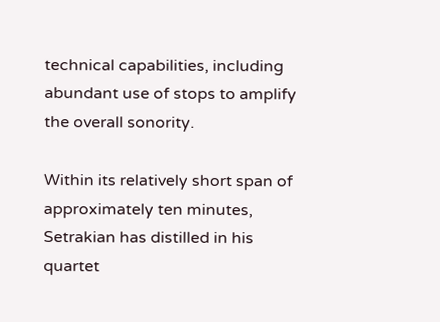technical capabilities, including abundant use of stops to amplify the overall sonority.

Within its relatively short span of approximately ten minutes, Setrakian has distilled in his quartet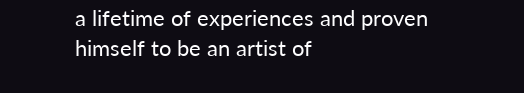a lifetime of experiences and proven himself to be an artist of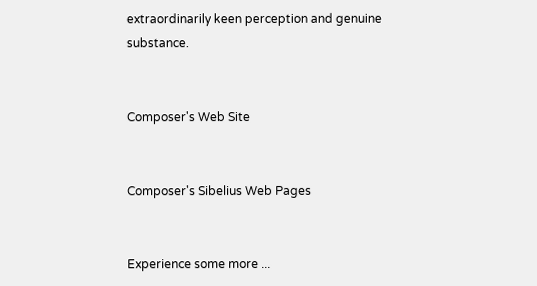extraordinarily keen perception and genuine substance.


Composer's Web Site


Composer's Sibelius Web Pages


Experience some more ...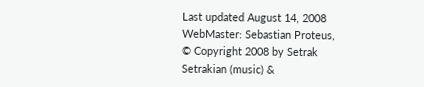Last updated August 14, 2008
WebMaster: Sebastian Proteus,
© Copyright 2008 by Setrak Setrakian (music) &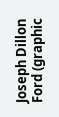Joseph Dillon Ford (graphic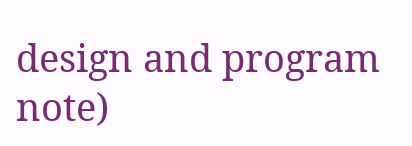design and program note)